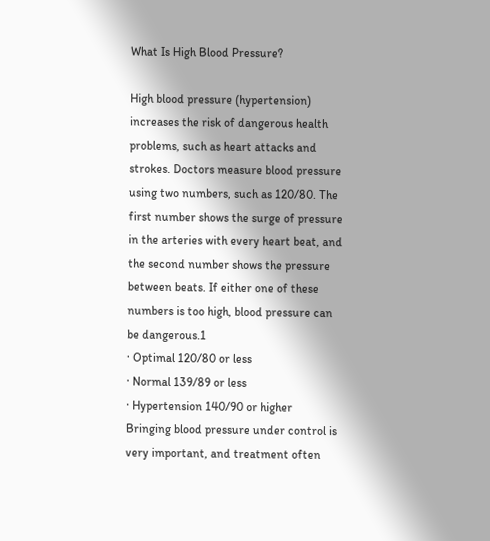What Is High Blood Pressure?

High blood pressure (hypertension) increases the risk of dangerous health problems, such as heart attacks and strokes. Doctors measure blood pressure using two numbers, such as 120/80. The first number shows the surge of pressure in the arteries with every heart beat, and the second number shows the pressure between beats. If either one of these numbers is too high, blood pressure can be dangerous.1
· Optimal 120/80 or less
· Normal 139/89 or less
· Hypertension 140/90 or higher
Bringing blood pressure under control is very important, and treatment often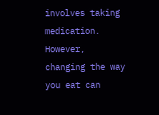involves taking medication. However, changing the way you eat can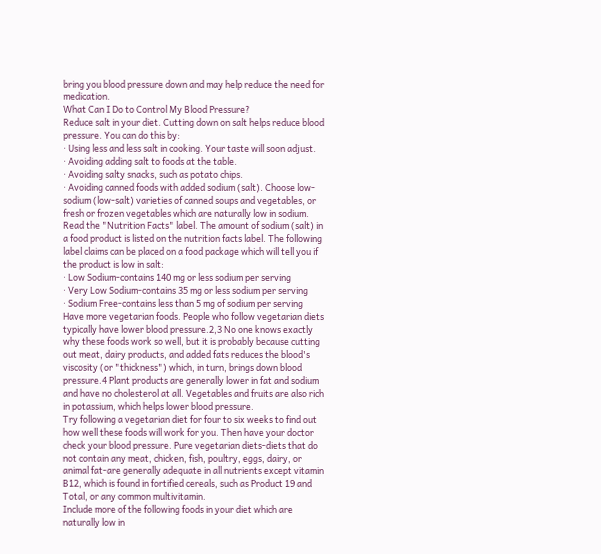bring you blood pressure down and may help reduce the need for medication.
What Can I Do to Control My Blood Pressure?
Reduce salt in your diet. Cutting down on salt helps reduce blood pressure. You can do this by:
· Using less and less salt in cooking. Your taste will soon adjust.
· Avoiding adding salt to foods at the table.
· Avoiding salty snacks, such as potato chips.
· Avoiding canned foods with added sodium (salt). Choose low-sodium (low-salt) varieties of canned soups and vegetables, or fresh or frozen vegetables which are naturally low in sodium.
Read the "Nutrition Facts" label. The amount of sodium (salt) in a food product is listed on the nutrition facts label. The following label claims can be placed on a food package which will tell you if the product is low in salt:
· Low Sodium-contains 140 mg or less sodium per serving
· Very Low Sodium-contains 35 mg or less sodium per serving
· Sodium Free-contains less than 5 mg of sodium per serving
Have more vegetarian foods. People who follow vegetarian diets typically have lower blood pressure.2,3 No one knows exactly why these foods work so well, but it is probably because cutting out meat, dairy products, and added fats reduces the blood's viscosity (or "thickness") which, in turn, brings down blood pressure.4 Plant products are generally lower in fat and sodium and have no cholesterol at all. Vegetables and fruits are also rich in potassium, which helps lower blood pressure.
Try following a vegetarian diet for four to six weeks to find out how well these foods will work for you. Then have your doctor check your blood pressure. Pure vegetarian diets-diets that do not contain any meat, chicken, fish, poultry, eggs, dairy, or animal fat-are generally adequate in all nutrients except vitamin B12, which is found in fortified cereals, such as Product 19 and Total, or any common multivitamin.
Include more of the following foods in your diet which are naturally low in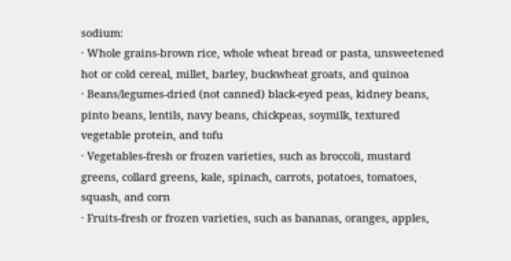sodium:
· Whole grains-brown rice, whole wheat bread or pasta, unsweetened hot or cold cereal, millet, barley, buckwheat groats, and quinoa
· Beans/legumes-dried (not canned) black-eyed peas, kidney beans, pinto beans, lentils, navy beans, chickpeas, soymilk, textured vegetable protein, and tofu
· Vegetables-fresh or frozen varieties, such as broccoli, mustard greens, collard greens, kale, spinach, carrots, potatoes, tomatoes, squash, and corn
· Fruits-fresh or frozen varieties, such as bananas, oranges, apples,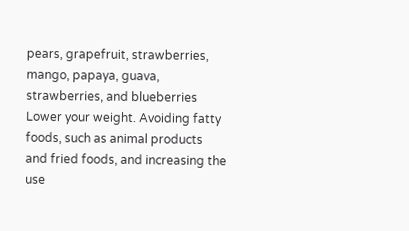pears, grapefruit, strawberries, mango, papaya, guava, strawberries, and blueberries
Lower your weight. Avoiding fatty foods, such as animal products and fried foods, and increasing the use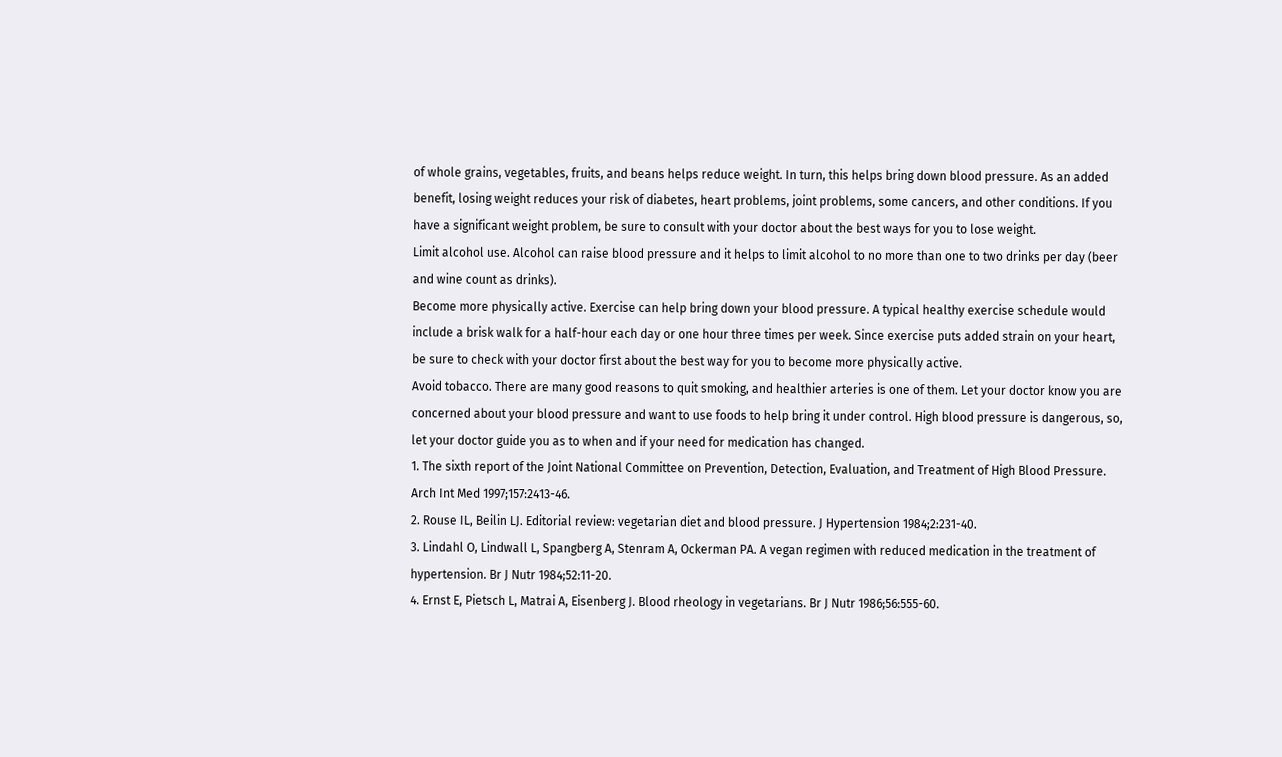of whole grains, vegetables, fruits, and beans helps reduce weight. In turn, this helps bring down blood pressure. As an added benefit, losing weight reduces your risk of diabetes, heart problems, joint problems, some cancers, and other conditions. If you have a significant weight problem, be sure to consult with your doctor about the best ways for you to lose weight.
Limit alcohol use. Alcohol can raise blood pressure and it helps to limit alcohol to no more than one to two drinks per day (beer and wine count as drinks).
Become more physically active. Exercise can help bring down your blood pressure. A typical healthy exercise schedule would include a brisk walk for a half-hour each day or one hour three times per week. Since exercise puts added strain on your heart, be sure to check with your doctor first about the best way for you to become more physically active.
Avoid tobacco. There are many good reasons to quit smoking, and healthier arteries is one of them. Let your doctor know you are concerned about your blood pressure and want to use foods to help bring it under control. High blood pressure is dangerous, so, let your doctor guide you as to when and if your need for medication has changed.
1. The sixth report of the Joint National Committee on Prevention, Detection, Evaluation, and Treatment of High Blood Pressure. Arch Int Med 1997;157:2413-46.
2. Rouse IL, Beilin LJ. Editorial review: vegetarian diet and blood pressure. J Hypertension 1984;2:231-40.
3. Lindahl O, Lindwall L, Spangberg A, Stenram A, Ockerman PA. A vegan regimen with reduced medication in the treatment of hypertension. Br J Nutr 1984;52:11-20.
4. Ernst E, Pietsch L, Matrai A, Eisenberg J. Blood rheology in vegetarians. Br J Nutr 1986;56:555-60.